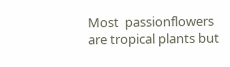Most  passionflowers are tropical plants but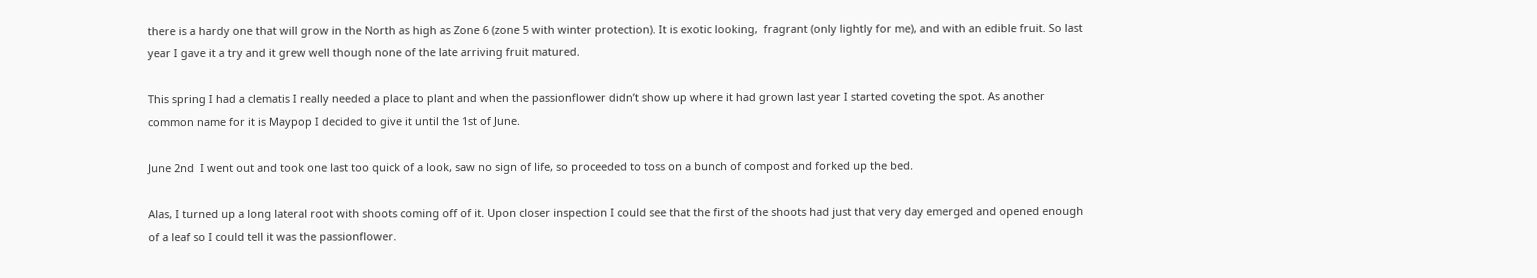there is a hardy one that will grow in the North as high as Zone 6 (zone 5 with winter protection). It is exotic looking,  fragrant (only lightly for me), and with an edible fruit. So last year I gave it a try and it grew well though none of the late arriving fruit matured.

This spring I had a clematis I really needed a place to plant and when the passionflower didn’t show up where it had grown last year I started coveting the spot. As another common name for it is Maypop I decided to give it until the 1st of June.

June 2nd  I went out and took one last too quick of a look, saw no sign of life, so proceeded to toss on a bunch of compost and forked up the bed.

Alas, I turned up a long lateral root with shoots coming off of it. Upon closer inspection I could see that the first of the shoots had just that very day emerged and opened enough of a leaf so I could tell it was the passionflower.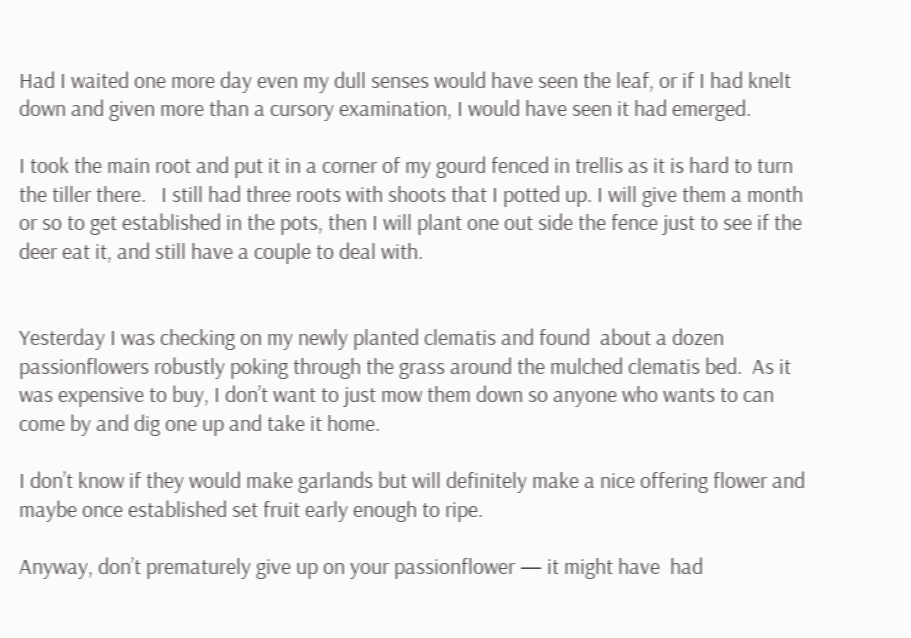Had I waited one more day even my dull senses would have seen the leaf, or if I had knelt down and given more than a cursory examination, I would have seen it had emerged.

I took the main root and put it in a corner of my gourd fenced in trellis as it is hard to turn the tiller there.   I still had three roots with shoots that I potted up. I will give them a month or so to get established in the pots, then I will plant one out side the fence just to see if the deer eat it, and still have a couple to deal with.


Yesterday I was checking on my newly planted clematis and found  about a dozen passionflowers robustly poking through the grass around the mulched clematis bed.  As it was expensive to buy, I don’t want to just mow them down so anyone who wants to can  come by and dig one up and take it home.

I don’t know if they would make garlands but will definitely make a nice offering flower and maybe once established set fruit early enough to ripe.

Anyway, don’t prematurely give up on your passionflower — it might have  had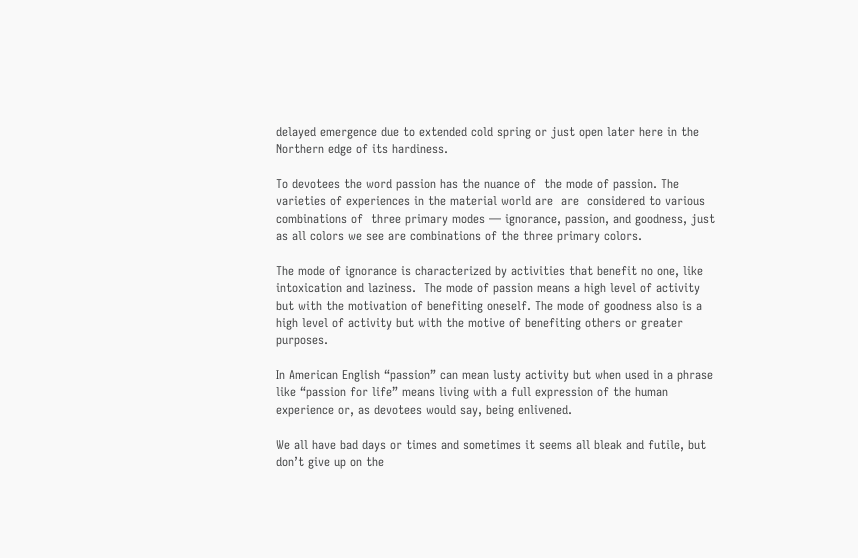delayed emergence due to extended cold spring or just open later here in the Northern edge of its hardiness.

To devotees the word passion has the nuance of  the mode of passion. The varieties of experiences in the material world are  are  considered to various combinations of  three primary modes — ignorance, passion, and goodness, just as all colors we see are combinations of the three primary colors.

The mode of ignorance is characterized by activities that benefit no one, like intoxication and laziness.  The mode of passion means a high level of activity but with the motivation of benefiting oneself. The mode of goodness also is a high level of activity but with the motive of benefiting others or greater purposes.

In American English “passion” can mean lusty activity but when used in a phrase like “passion for life” means living with a full expression of the human experience or, as devotees would say, being enlivened.

We all have bad days or times and sometimes it seems all bleak and futile, but don’t give up on the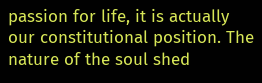passion for life, it is actually our constitutional position. The nature of the soul shed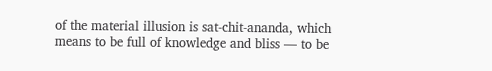of the material illusion is sat-chit-ananda, which means to be full of knowledge and bliss — to be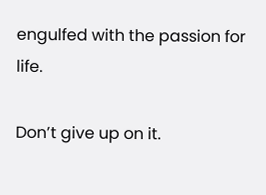engulfed with the passion for life.

Don’t give up on it.